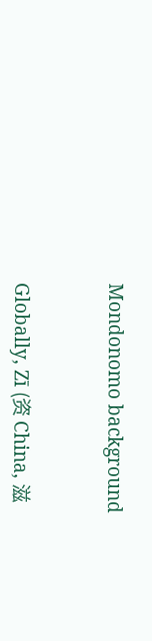Mondonomo background


Globally, Zī (资 China, 滋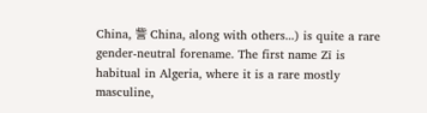China, 訾 China, along with others...) is quite a rare gender-neutral forename. The first name Zī is habitual in Algeria, where it is a rare mostly masculine,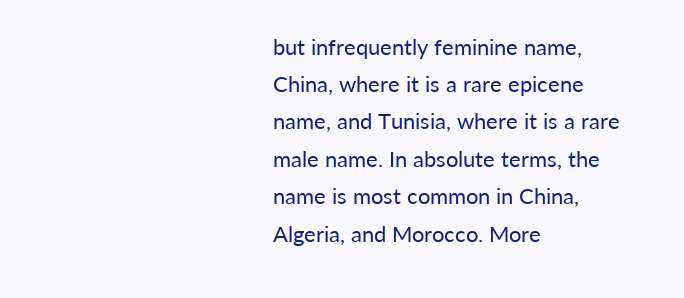but infrequently feminine name, China, where it is a rare epicene name, and Tunisia, where it is a rare male name. In absolute terms, the name is most common in China, Algeria, and Morocco. More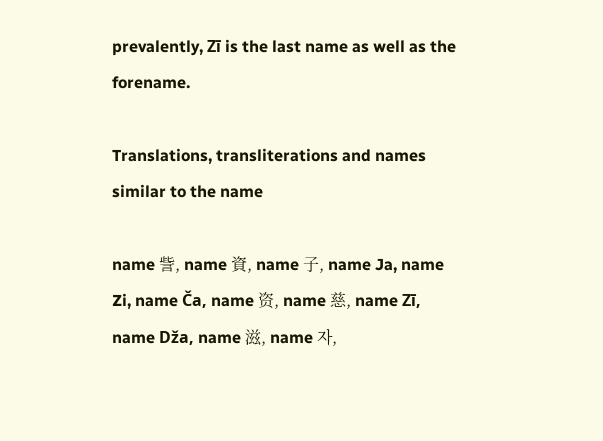prevalently, Zī is the last name as well as the forename.

Translations, transliterations and names similar to the name

name 訾, name 資, name 子, name Ja, name Zi, name Ča, name 资, name 慈, name Zī, name Dža, name 滋, name 자,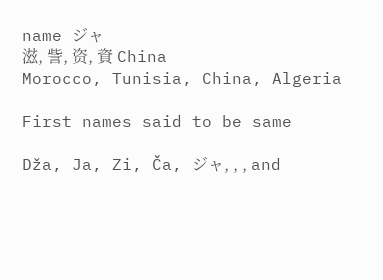name ジャ
滋, 訾, 资, 資 China
Morocco, Tunisia, China, Algeria

First names said to be same

Dža, Ja, Zi, Ča, ジャ, , , and